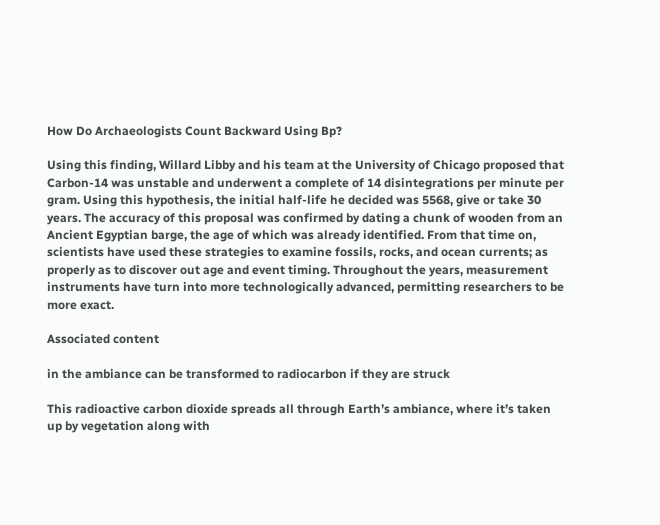How Do Archaeologists Count Backward Using Bp?

Using this finding, Willard Libby and his team at the University of Chicago proposed that Carbon-14 was unstable and underwent a complete of 14 disintegrations per minute per gram. Using this hypothesis, the initial half-life he decided was 5568, give or take 30 years. The accuracy of this proposal was confirmed by dating a chunk of wooden from an Ancient Egyptian barge, the age of which was already identified. From that time on, scientists have used these strategies to examine fossils, rocks, and ocean currents; as properly as to discover out age and event timing. Throughout the years, measurement instruments have turn into more technologically advanced, permitting researchers to be more exact.

Associated content

in the ambiance can be transformed to radiocarbon if they are struck

This radioactive carbon dioxide spreads all through Earth’s ambiance, where it’s taken up by vegetation along with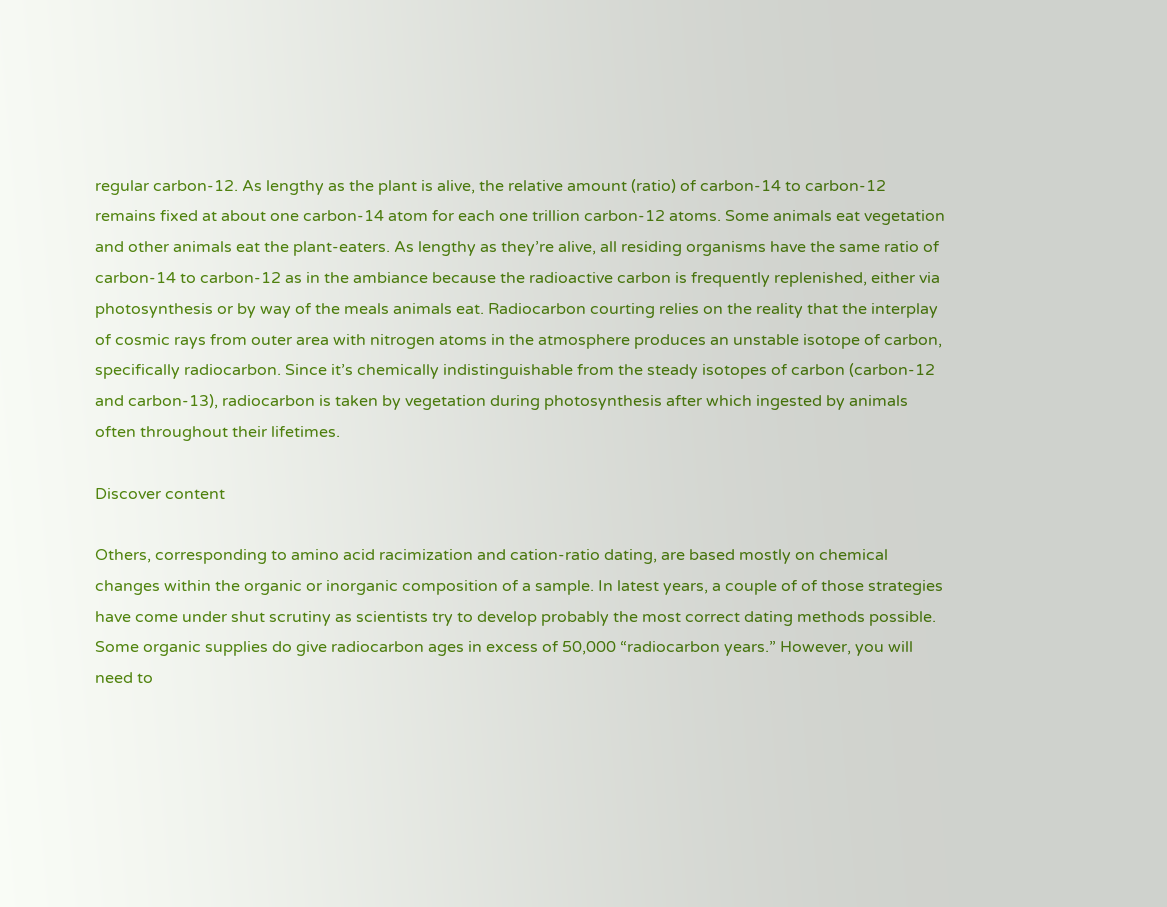regular carbon-12. As lengthy as the plant is alive, the relative amount (ratio) of carbon-14 to carbon-12 remains fixed at about one carbon-14 atom for each one trillion carbon-12 atoms. Some animals eat vegetation and other animals eat the plant-eaters. As lengthy as they’re alive, all residing organisms have the same ratio of carbon-14 to carbon-12 as in the ambiance because the radioactive carbon is frequently replenished, either via photosynthesis or by way of the meals animals eat. Radiocarbon courting relies on the reality that the interplay of cosmic rays from outer area with nitrogen atoms in the atmosphere produces an unstable isotope of carbon, specifically radiocarbon. Since it’s chemically indistinguishable from the steady isotopes of carbon (carbon-12 and carbon-13), radiocarbon is taken by vegetation during photosynthesis after which ingested by animals often throughout their lifetimes.

Discover content

Others, corresponding to amino acid racimization and cation-ratio dating, are based mostly on chemical changes within the organic or inorganic composition of a sample. In latest years, a couple of of those strategies have come under shut scrutiny as scientists try to develop probably the most correct dating methods possible. Some organic supplies do give radiocarbon ages in excess of 50,000 “radiocarbon years.” However, you will need to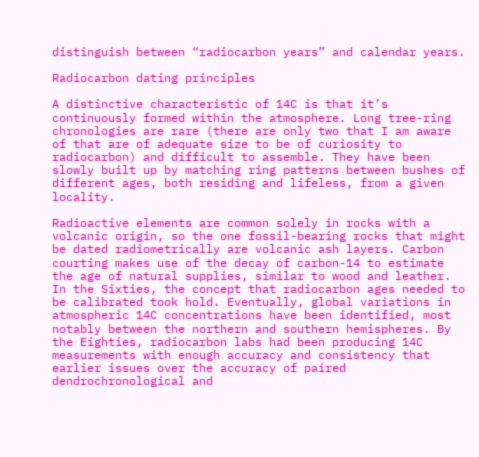distinguish between “radiocarbon years” and calendar years.

Radiocarbon dating principles

A distinctive characteristic of 14C is that it’s continuously formed within the atmosphere. Long tree-ring chronologies are rare (there are only two that I am aware of that are of adequate size to be of curiosity to radiocarbon) and difficult to assemble. They have been slowly built up by matching ring patterns between bushes of different ages, both residing and lifeless, from a given locality.

Radioactive elements are common solely in rocks with a volcanic origin, so the one fossil-bearing rocks that might be dated radiometrically are volcanic ash layers. Carbon courting makes use of the decay of carbon-14 to estimate the age of natural supplies, similar to wood and leather. In the Sixties, the concept that radiocarbon ages needed to be calibrated took hold. Eventually, global variations in atmospheric 14C concentrations have been identified, most notably between the northern and southern hemispheres. By the Eighties, radiocarbon labs had been producing 14C measurements with enough accuracy and consistency that earlier issues over the accuracy of paired dendrochronological and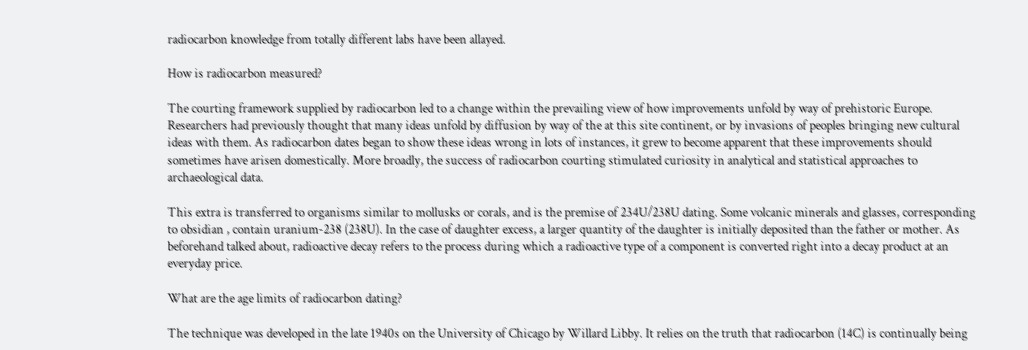radiocarbon knowledge from totally different labs have been allayed.

How is radiocarbon measured?

The courting framework supplied by radiocarbon led to a change within the prevailing view of how improvements unfold by way of prehistoric Europe. Researchers had previously thought that many ideas unfold by diffusion by way of the at this site continent, or by invasions of peoples bringing new cultural ideas with them. As radiocarbon dates began to show these ideas wrong in lots of instances, it grew to become apparent that these improvements should sometimes have arisen domestically. More broadly, the success of radiocarbon courting stimulated curiosity in analytical and statistical approaches to archaeological data.

This extra is transferred to organisms similar to mollusks or corals, and is the premise of 234U/238U dating. Some volcanic minerals and glasses, corresponding to obsidian , contain uranium-238 (238U). In the case of daughter excess, a larger quantity of the daughter is initially deposited than the father or mother. As beforehand talked about, radioactive decay refers to the process during which a radioactive type of a component is converted right into a decay product at an everyday price.

What are the age limits of radiocarbon dating?

The technique was developed in the late 1940s on the University of Chicago by Willard Libby. It relies on the truth that radiocarbon (14C) is continually being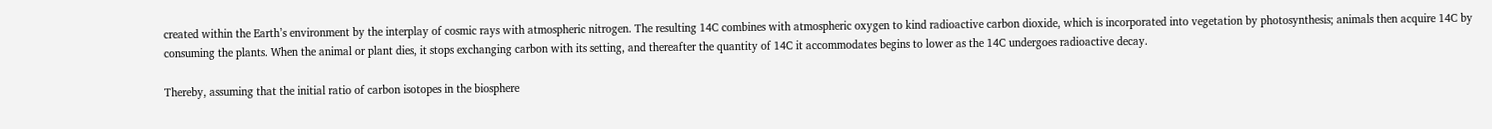created within the Earth’s environment by the interplay of cosmic rays with atmospheric nitrogen. The resulting 14C combines with atmospheric oxygen to kind radioactive carbon dioxide, which is incorporated into vegetation by photosynthesis; animals then acquire 14C by consuming the plants. When the animal or plant dies, it stops exchanging carbon with its setting, and thereafter the quantity of 14C it accommodates begins to lower as the 14C undergoes radioactive decay.

Thereby, assuming that the initial ratio of carbon isotopes in the biosphere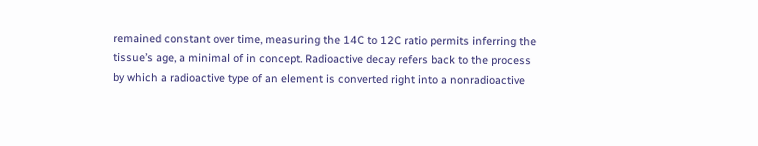remained constant over time, measuring the 14C to 12C ratio permits inferring the tissue’s age, a minimal of in concept. Radioactive decay refers back to the process by which a radioactive type of an element is converted right into a nonradioactive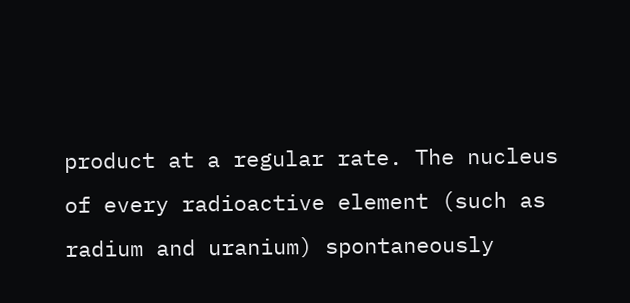product at a regular rate. The nucleus of every radioactive element (such as radium and uranium) spontaneously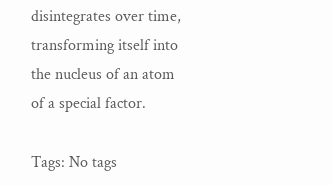disintegrates over time, transforming itself into the nucleus of an atom of a special factor.

Tags: No tags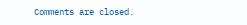Comments are closed.